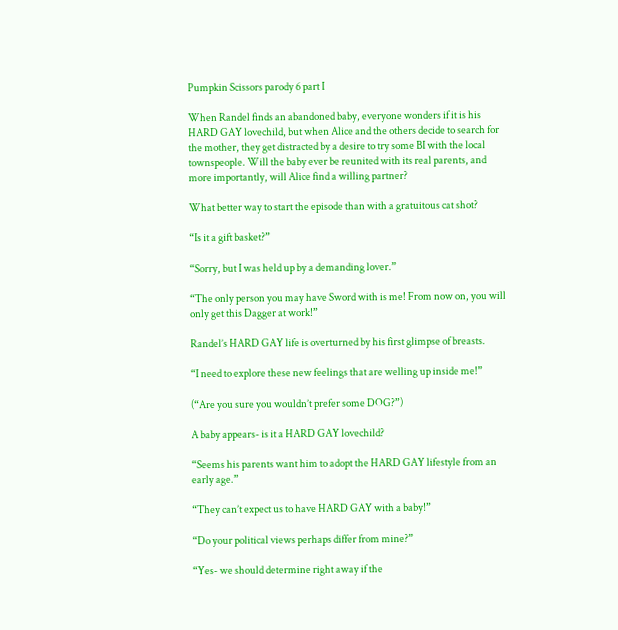Pumpkin Scissors parody 6 part I

When Randel finds an abandoned baby, everyone wonders if it is his HARD GAY lovechild, but when Alice and the others decide to search for the mother, they get distracted by a desire to try some BI with the local townspeople. Will the baby ever be reunited with its real parents, and more importantly, will Alice find a willing partner?

What better way to start the episode than with a gratuitous cat shot?

“Is it a gift basket?”

“Sorry, but I was held up by a demanding lover.”

“The only person you may have Sword with is me! From now on, you will only get this Dagger at work!”

Randel’s HARD GAY life is overturned by his first glimpse of breasts.

“I need to explore these new feelings that are welling up inside me!”

(“Are you sure you wouldn’t prefer some DOG?”)

A baby appears- is it a HARD GAY lovechild?

“Seems his parents want him to adopt the HARD GAY lifestyle from an early age.”

“They can’t expect us to have HARD GAY with a baby!”

“Do your political views perhaps differ from mine?”

“Yes- we should determine right away if the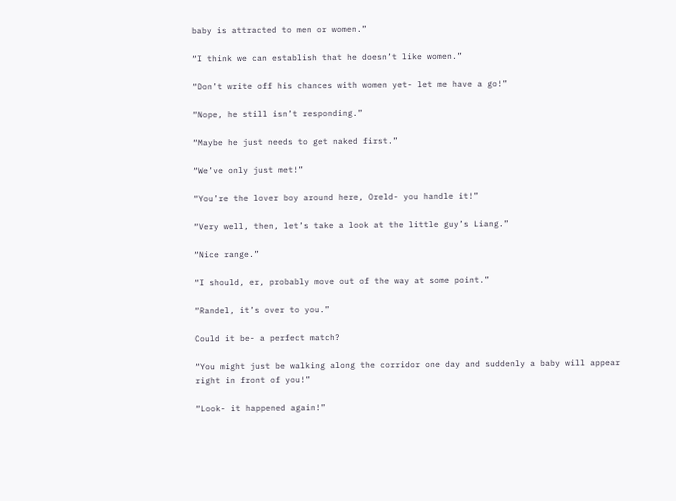baby is attracted to men or women.”

“I think we can establish that he doesn’t like women.”

“Don’t write off his chances with women yet- let me have a go!”

“Nope, he still isn’t responding.”

“Maybe he just needs to get naked first.”

“We’ve only just met!”

“You’re the lover boy around here, Oreld- you handle it!”

“Very well, then, let’s take a look at the little guy’s Liang.”

“Nice range.”

“I should, er, probably move out of the way at some point.”

“Randel, it’s over to you.”

Could it be- a perfect match?

“You might just be walking along the corridor one day and suddenly a baby will appear right in front of you!”

“Look- it happened again!”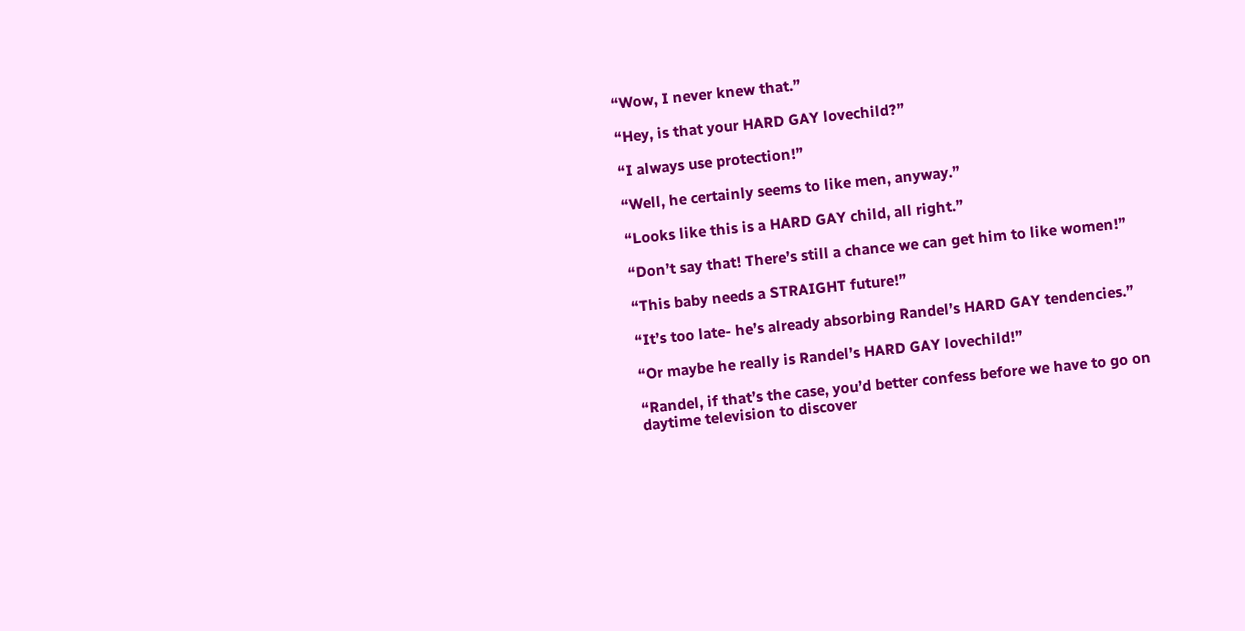“Wow, I never knew that.”

“Hey, is that your HARD GAY lovechild?”

“I always use protection!”

“Well, he certainly seems to like men, anyway.”

“Looks like this is a HARD GAY child, all right.”

“Don’t say that! There’s still a chance we can get him to like women!”

“This baby needs a STRAIGHT future!”

“It’s too late- he’s already absorbing Randel’s HARD GAY tendencies.”

“Or maybe he really is Randel’s HARD GAY lovechild!”

“Randel, if that’s the case, you’d better confess before we have to go on daytime television to discover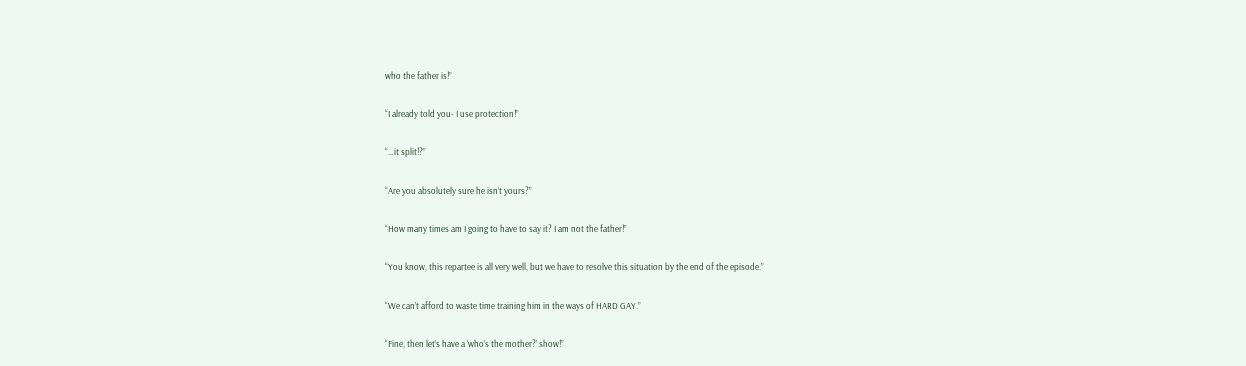who the father is!”

“I already told you- I use protection!”

“…it split!?”

“Are you absolutely sure he isn’t yours?”

“How many times am I going to have to say it? I am not the father!”

“You know, this repartee is all very well, but we have to resolve this situation by the end of the episode.”

“We can’t afford to waste time training him in the ways of HARD GAY.”

“Fine, then let’s have a ‘who’s the mother?’ show!”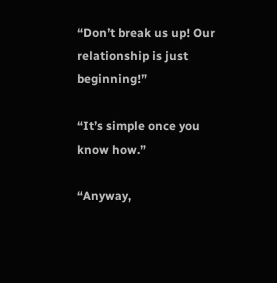“Don’t break us up! Our relationship is just beginning!”

“It’s simple once you know how.”

“Anyway,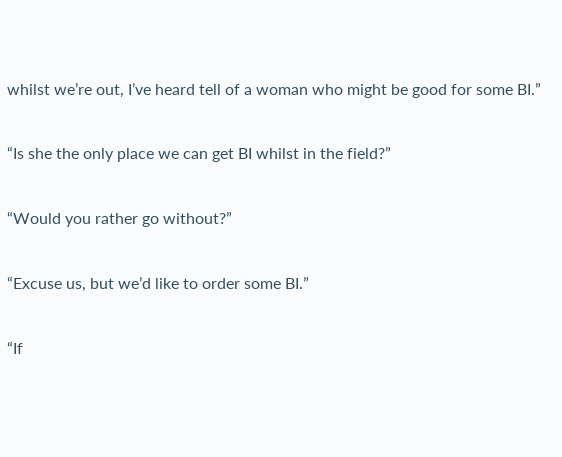whilst we’re out, I’ve heard tell of a woman who might be good for some BI.”

“Is she the only place we can get BI whilst in the field?”

“Would you rather go without?”

“Excuse us, but we’d like to order some BI.”

“If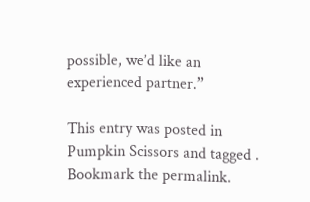possible, we’d like an experienced partner.”

This entry was posted in Pumpkin Scissors and tagged . Bookmark the permalink.